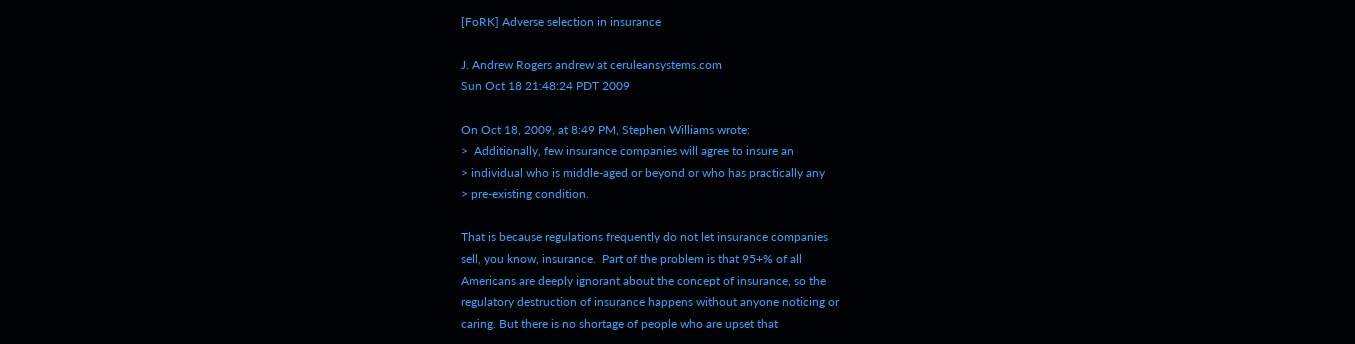[FoRK] Adverse selection in insurance

J. Andrew Rogers andrew at ceruleansystems.com
Sun Oct 18 21:48:24 PDT 2009

On Oct 18, 2009, at 8:49 PM, Stephen Williams wrote:
>  Additionally, few insurance companies will agree to insure an
> individual who is middle-aged or beyond or who has practically any
> pre-existing condition.

That is because regulations frequently do not let insurance companies
sell, you know, insurance.  Part of the problem is that 95+% of all
Americans are deeply ignorant about the concept of insurance, so the
regulatory destruction of insurance happens without anyone noticing or
caring. But there is no shortage of people who are upset that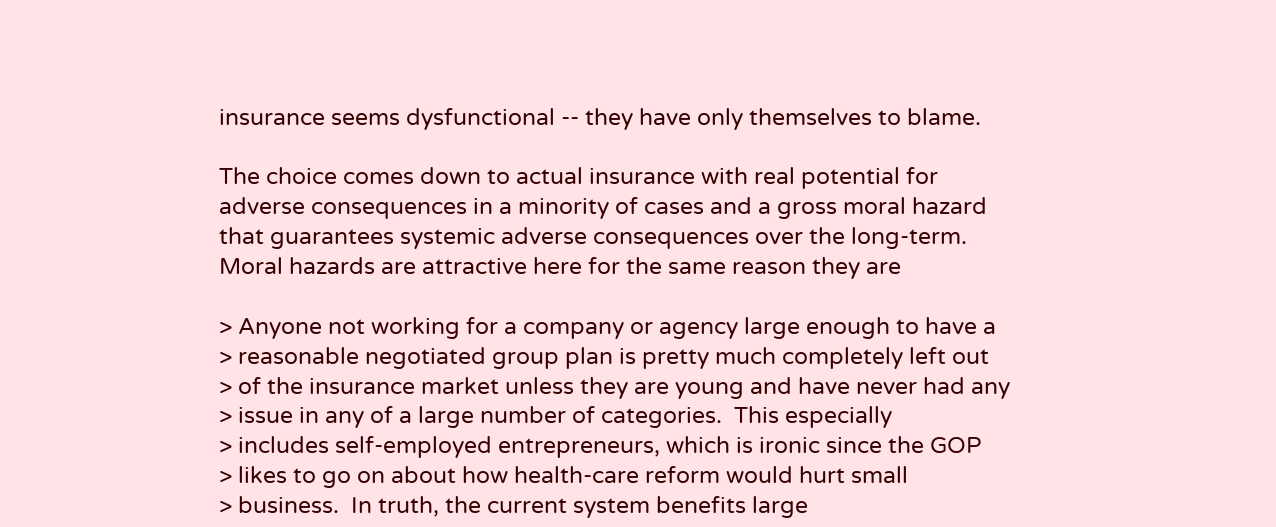insurance seems dysfunctional -- they have only themselves to blame.

The choice comes down to actual insurance with real potential for
adverse consequences in a minority of cases and a gross moral hazard
that guarantees systemic adverse consequences over the long-term.
Moral hazards are attractive here for the same reason they are

> Anyone not working for a company or agency large enough to have a
> reasonable negotiated group plan is pretty much completely left out
> of the insurance market unless they are young and have never had any
> issue in any of a large number of categories.  This especially
> includes self-employed entrepreneurs, which is ironic since the GOP
> likes to go on about how health-care reform would hurt small
> business.  In truth, the current system benefits large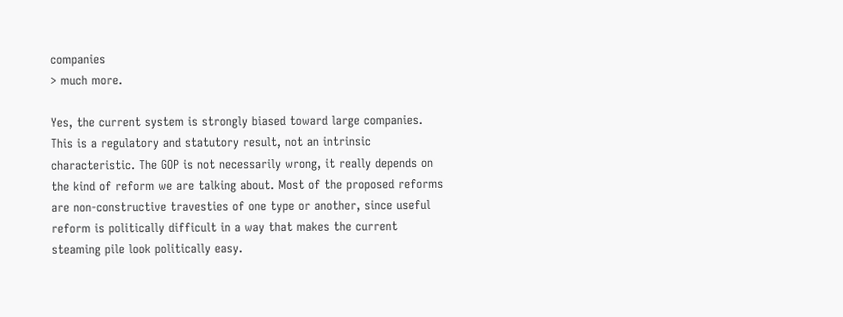companies
> much more.

Yes, the current system is strongly biased toward large companies.
This is a regulatory and statutory result, not an intrinsic
characteristic. The GOP is not necessarily wrong, it really depends on
the kind of reform we are talking about. Most of the proposed reforms
are non-constructive travesties of one type or another, since useful
reform is politically difficult in a way that makes the current
steaming pile look politically easy.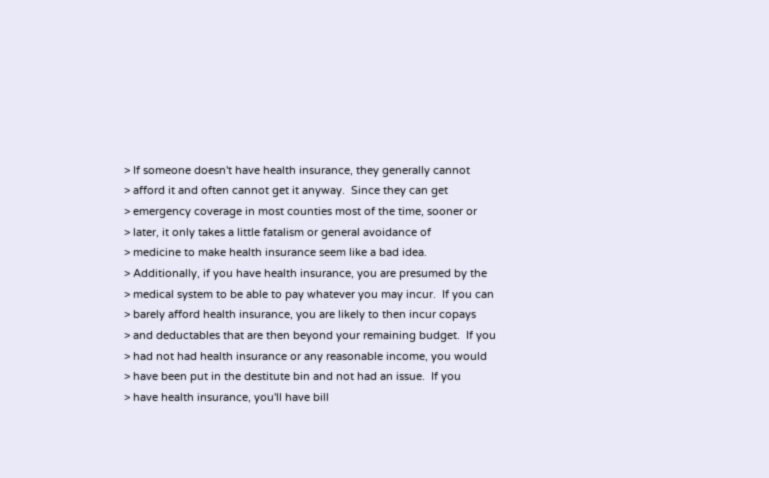> If someone doesn't have health insurance, they generally cannot
> afford it and often cannot get it anyway.  Since they can get
> emergency coverage in most counties most of the time, sooner or
> later, it only takes a little fatalism or general avoidance of
> medicine to make health insurance seem like a bad idea.
> Additionally, if you have health insurance, you are presumed by the
> medical system to be able to pay whatever you may incur.  If you can
> barely afford health insurance, you are likely to then incur copays
> and deductables that are then beyond your remaining budget.  If you
> had not had health insurance or any reasonable income, you would
> have been put in the destitute bin and not had an issue.  If you
> have health insurance, you'll have bill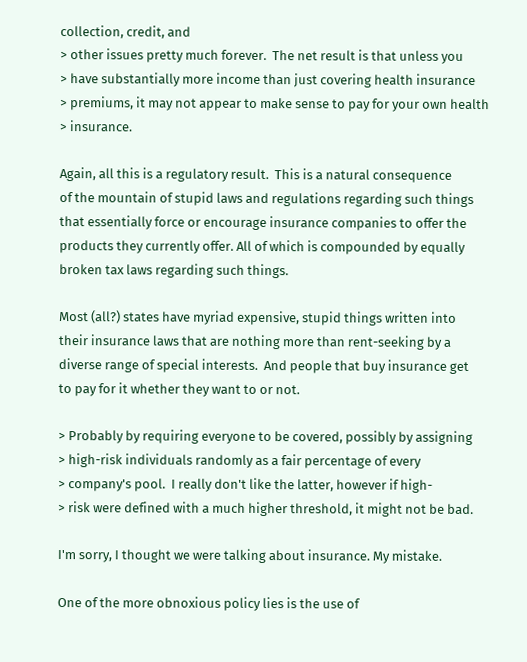collection, credit, and
> other issues pretty much forever.  The net result is that unless you
> have substantially more income than just covering health insurance
> premiums, it may not appear to make sense to pay for your own health
> insurance.

Again, all this is a regulatory result.  This is a natural consequence
of the mountain of stupid laws and regulations regarding such things
that essentially force or encourage insurance companies to offer the
products they currently offer. All of which is compounded by equally
broken tax laws regarding such things.

Most (all?) states have myriad expensive, stupid things written into
their insurance laws that are nothing more than rent-seeking by a
diverse range of special interests.  And people that buy insurance get
to pay for it whether they want to or not.

> Probably by requiring everyone to be covered, possibly by assigning
> high-risk individuals randomly as a fair percentage of every
> company's pool.  I really don't like the latter, however if high-
> risk were defined with a much higher threshold, it might not be bad.

I'm sorry, I thought we were talking about insurance. My mistake.

One of the more obnoxious policy lies is the use of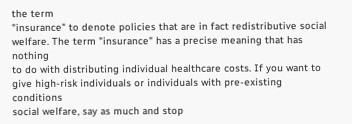the term
"insurance" to denote policies that are in fact redistributive social
welfare. The term "insurance" has a precise meaning that has nothing
to do with distributing individual healthcare costs. If you want to
give high-risk individuals or individuals with pre-existing conditions
social welfare, say as much and stop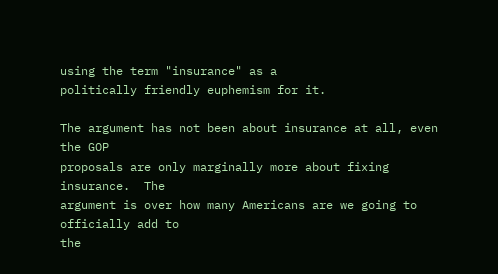using the term "insurance" as a
politically friendly euphemism for it.

The argument has not been about insurance at all, even the GOP
proposals are only marginally more about fixing insurance.  The
argument is over how many Americans are we going to officially add to
the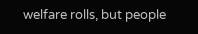welfare rolls, but people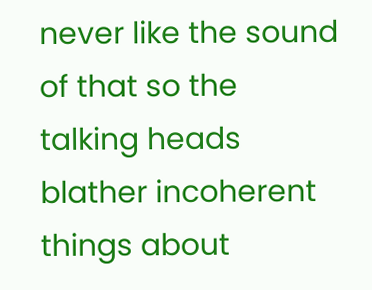never like the sound of that so the
talking heads blather incoherent things about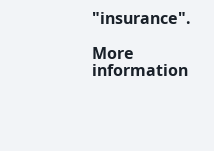"insurance".

More information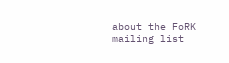about the FoRK mailing list